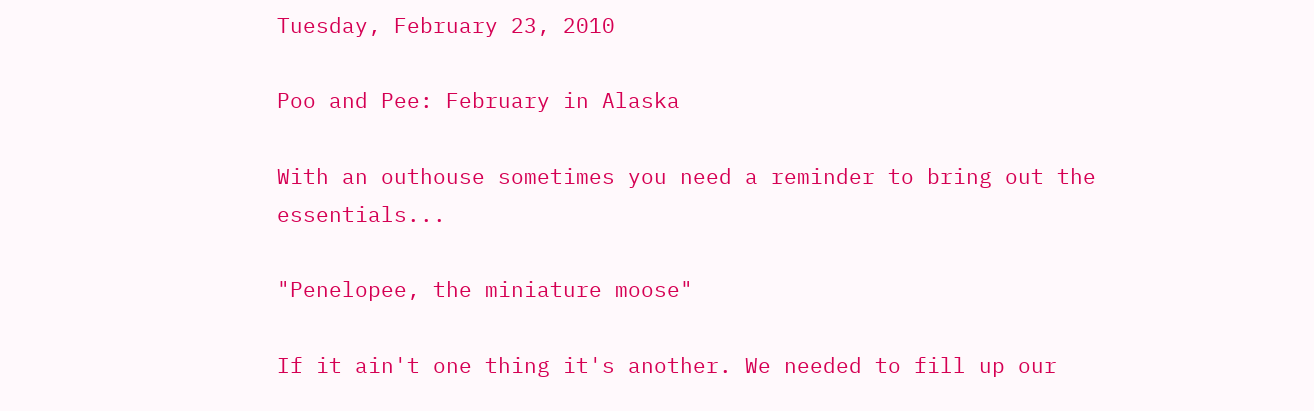Tuesday, February 23, 2010

Poo and Pee: February in Alaska

With an outhouse sometimes you need a reminder to bring out the essentials...

"Penelopee, the miniature moose"

If it ain't one thing it's another. We needed to fill up our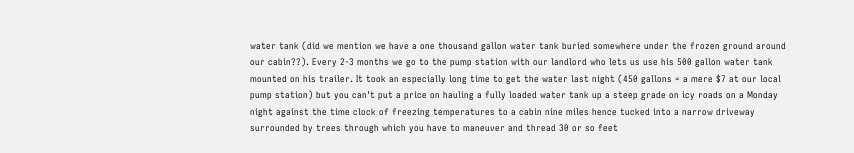water tank (did we mention we have a one thousand gallon water tank buried somewhere under the frozen ground around our cabin??). Every 2-3 months we go to the pump station with our landlord who lets us use his 500 gallon water tank mounted on his trailer. It took an especially long time to get the water last night (450 gallons = a mere $7 at our local pump station) but you can't put a price on hauling a fully loaded water tank up a steep grade on icy roads on a Monday night against the time clock of freezing temperatures to a cabin nine miles hence tucked into a narrow driveway surrounded by trees through which you have to maneuver and thread 30 or so feet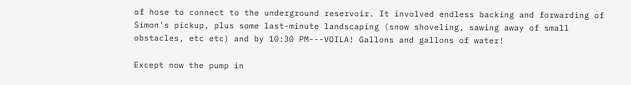of hose to connect to the underground reservoir. It involved endless backing and forwarding of Simon's pickup, plus some last-minute landscaping (snow shoveling, sawing away of small obstacles, etc etc) and by 10:30 PM---VOILA! Gallons and gallons of water!

Except now the pump in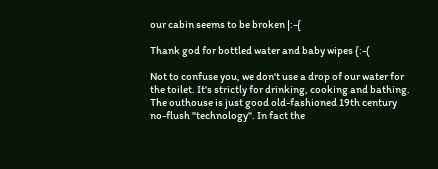our cabin seems to be broken |:-{

Thank god for bottled water and baby wipes {:-(

Not to confuse you, we don't use a drop of our water for the toilet. It's strictly for drinking, cooking and bathing. The outhouse is just good old-fashioned 19th century no-flush "technology". In fact the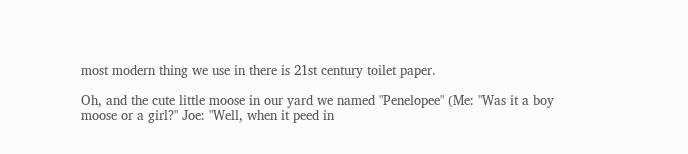most modern thing we use in there is 21st century toilet paper.

Oh, and the cute little moose in our yard we named "Penelopee" (Me: "Was it a boy moose or a girl?" Joe: "Well, when it peed in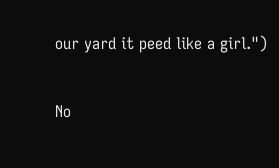our yard it peed like a girl.")

No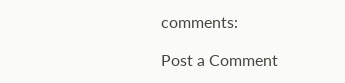comments:

Post a Comment